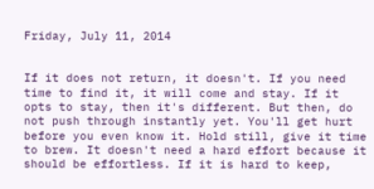Friday, July 11, 2014


If it does not return, it doesn't. If you need time to find it, it will come and stay. If it opts to stay, then it's different. But then, do not push through instantly yet. You'll get hurt before you even know it. Hold still, give it time to brew. It doesn't need a hard effort because it should be effortless. If it is hard to keep,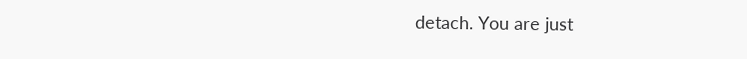detach. You are just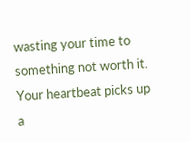wasting your time to something not worth it. Your heartbeat picks up a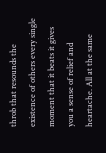throb that resounds the existence of others every single moment that it beats it gives you a sense of relief and heartache. All at the same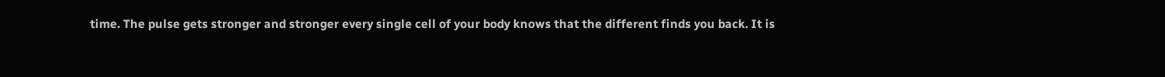time. The pulse gets stronger and stronger every single cell of your body knows that the different finds you back. It is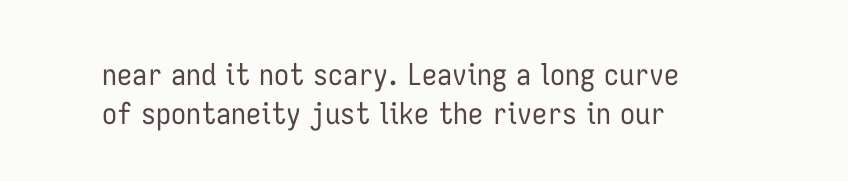near and it not scary. Leaving a long curve of spontaneity just like the rivers in our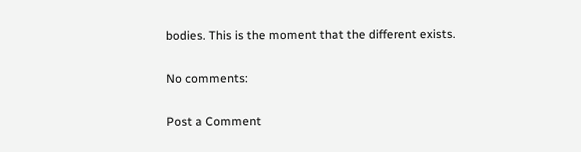bodies. This is the moment that the different exists.

No comments:

Post a Comment